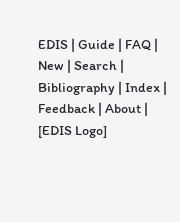EDIS | Guide | FAQ | New | Search | Bibliography | Index | Feedback | About |
[EDIS Logo]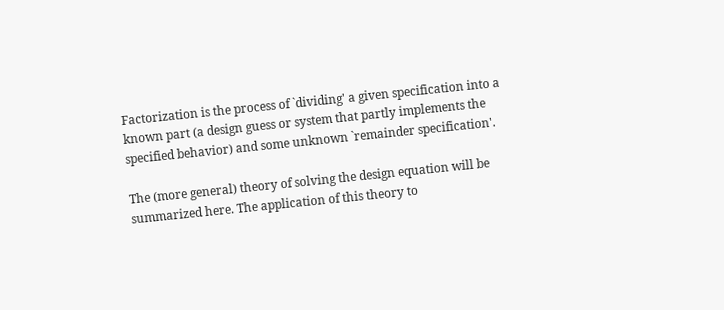Factorization is the process of `dividing' a given specification into a known part (a design guess or system that partly implements the specified behavior) and some unknown `remainder specification'.

The (more general) theory of solving the design equation will be summarized here. The application of this theory to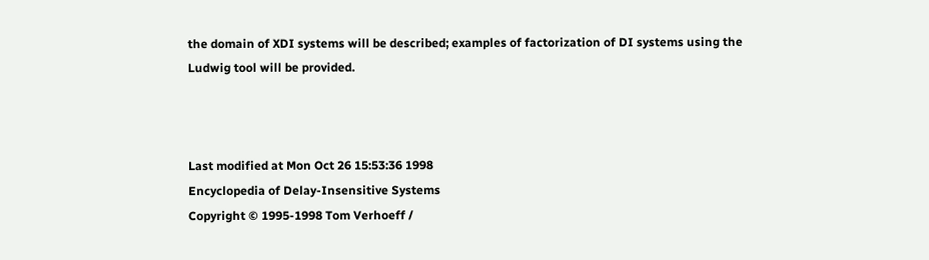the domain of XDI systems will be described; examples of factorization of DI systems using the Ludwig tool will be provided.



Last modified at Mon Oct 26 15:53:36 1998
Encyclopedia of Delay-Insensitive Systems
Copyright © 1995-1998 Tom Verhoeff /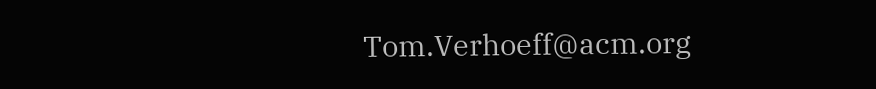Tom.Verhoeff@acm.org